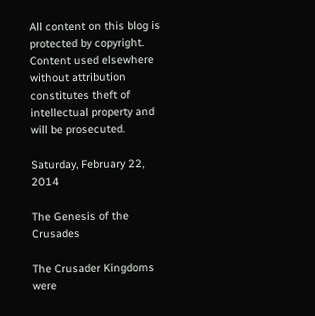All content on this blog is protected by copyright.
Content used elsewhere without attribution constitutes theft of intellectual property and will be prosecuted.

Saturday, February 22, 2014

The Genesis of the Crusades

The Crusader Kingdoms were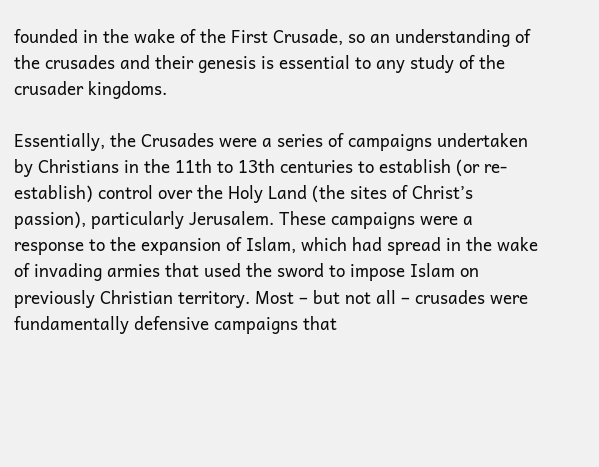founded in the wake of the First Crusade, so an understanding of the crusades and their genesis is essential to any study of the crusader kingdoms.

Essentially, the Crusades were a series of campaigns undertaken by Christians in the 11th to 13th centuries to establish (or re-establish) control over the Holy Land (the sites of Christ’s passion), particularly Jerusalem. These campaigns were a response to the expansion of Islam, which had spread in the wake of invading armies that used the sword to impose Islam on previously Christian territory. Most – but not all – crusades were fundamentally defensive campaigns that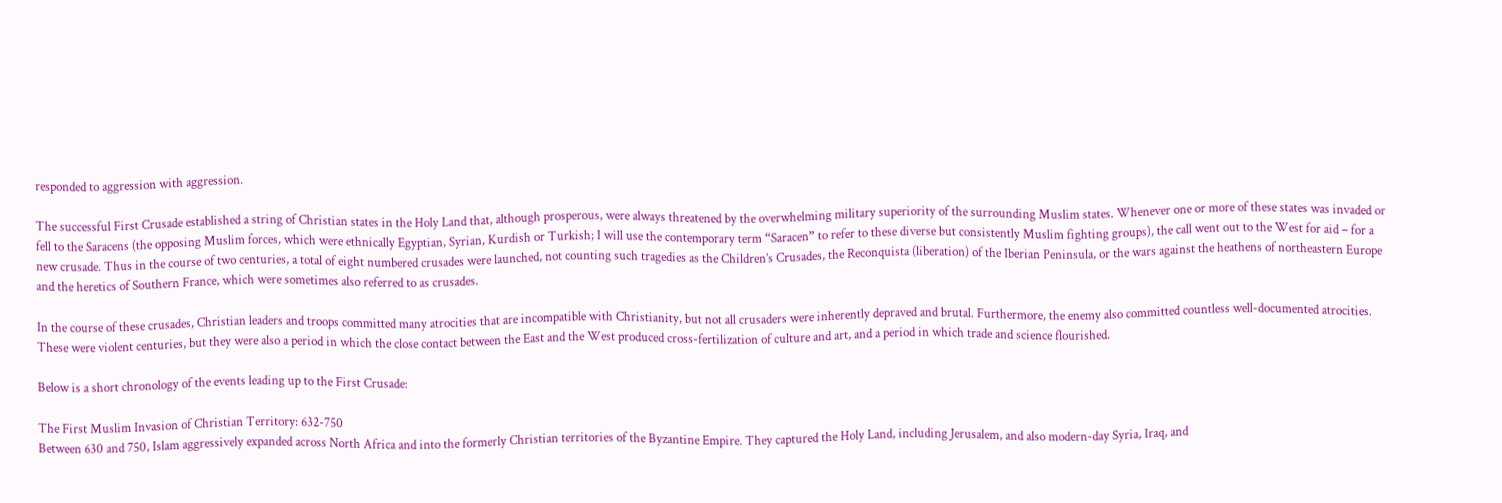responded to aggression with aggression.

The successful First Crusade established a string of Christian states in the Holy Land that, although prosperous, were always threatened by the overwhelming military superiority of the surrounding Muslim states. Whenever one or more of these states was invaded or fell to the Saracens (the opposing Muslim forces, which were ethnically Egyptian, Syrian, Kurdish or Turkish; I will use the contemporary term “Saracen” to refer to these diverse but consistently Muslim fighting groups), the call went out to the West for aid – for a new crusade. Thus in the course of two centuries, a total of eight numbered crusades were launched, not counting such tragedies as the Children’s Crusades, the Reconquista (liberation) of the Iberian Peninsula, or the wars against the heathens of northeastern Europe and the heretics of Southern France, which were sometimes also referred to as crusades.

In the course of these crusades, Christian leaders and troops committed many atrocities that are incompatible with Christianity, but not all crusaders were inherently depraved and brutal. Furthermore, the enemy also committed countless well-documented atrocities. These were violent centuries, but they were also a period in which the close contact between the East and the West produced cross-fertilization of culture and art, and a period in which trade and science flourished.

Below is a short chronology of the events leading up to the First Crusade:

The First Muslim Invasion of Christian Territory: 632-750
Between 630 and 750, Islam aggressively expanded across North Africa and into the formerly Christian territories of the Byzantine Empire. They captured the Holy Land, including Jerusalem, and also modern-day Syria, Iraq, and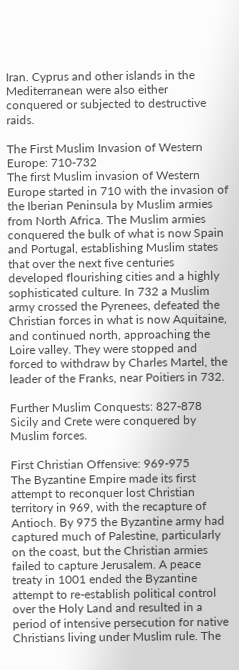Iran. Cyprus and other islands in the Mediterranean were also either conquered or subjected to destructive raids.

The First Muslim Invasion of Western Europe: 710-732
The first Muslim invasion of Western Europe started in 710 with the invasion of the Iberian Peninsula by Muslim armies from North Africa. The Muslim armies conquered the bulk of what is now Spain and Portugal, establishing Muslim states that over the next five centuries developed flourishing cities and a highly sophisticated culture. In 732 a Muslim army crossed the Pyrenees, defeated the Christian forces in what is now Aquitaine, and continued north, approaching the Loire valley. They were stopped and forced to withdraw by Charles Martel, the leader of the Franks, near Poitiers in 732.

Further Muslim Conquests: 827-878
Sicily and Crete were conquered by Muslim forces.

First Christian Offensive: 969-975
The Byzantine Empire made its first attempt to reconquer lost Christian territory in 969, with the recapture of Antioch. By 975 the Byzantine army had captured much of Palestine, particularly on the coast, but the Christian armies failed to capture Jerusalem. A peace treaty in 1001 ended the Byzantine attempt to re-establish political control over the Holy Land and resulted in a period of intensive persecution for native Christians living under Muslim rule. The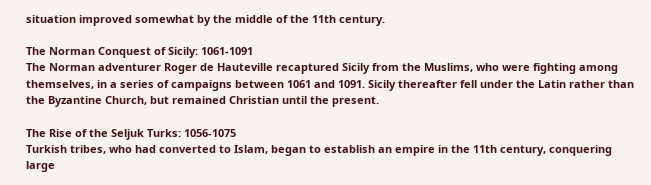situation improved somewhat by the middle of the 11th century.

The Norman Conquest of Sicily: 1061-1091
The Norman adventurer Roger de Hauteville recaptured Sicily from the Muslims, who were fighting among themselves, in a series of campaigns between 1061 and 1091. Sicily thereafter fell under the Latin rather than the Byzantine Church, but remained Christian until the present.

The Rise of the Seljuk Turks: 1056-1075
Turkish tribes, who had converted to Islam, began to establish an empire in the 11th century, conquering large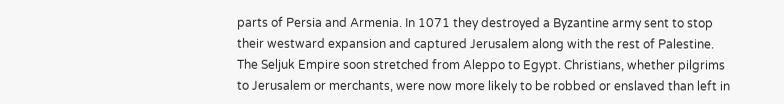parts of Persia and Armenia. In 1071 they destroyed a Byzantine army sent to stop their westward expansion and captured Jerusalem along with the rest of Palestine. The Seljuk Empire soon stretched from Aleppo to Egypt. Christians, whether pilgrims to Jerusalem or merchants, were now more likely to be robbed or enslaved than left in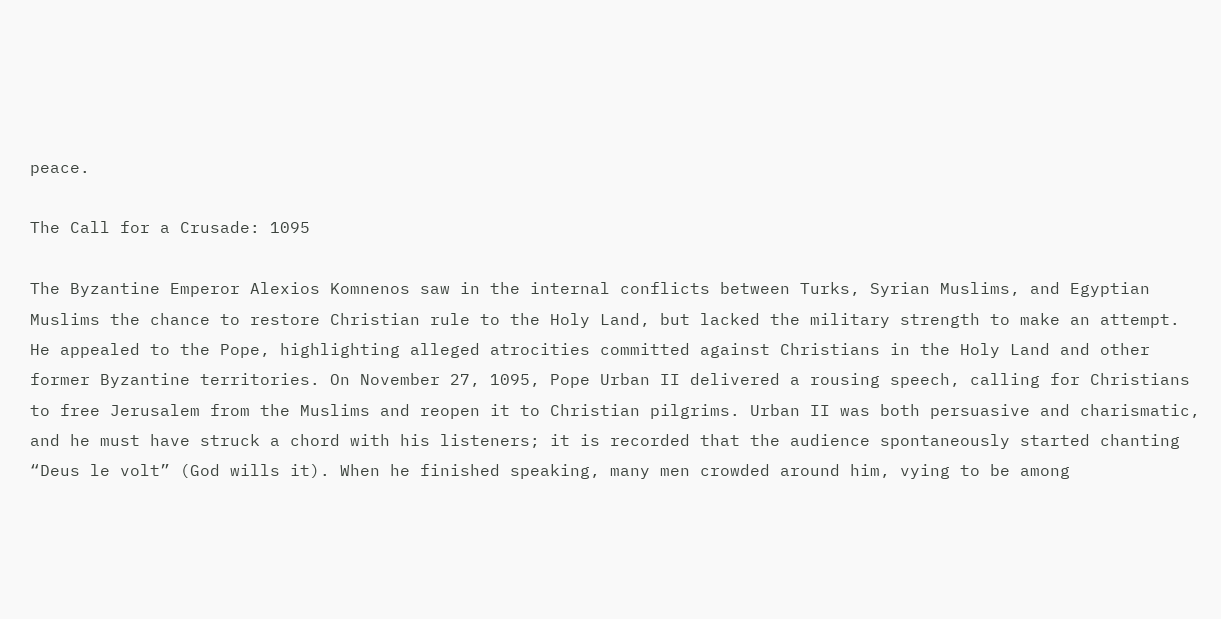peace.

The Call for a Crusade: 1095

The Byzantine Emperor Alexios Komnenos saw in the internal conflicts between Turks, Syrian Muslims, and Egyptian Muslims the chance to restore Christian rule to the Holy Land, but lacked the military strength to make an attempt. He appealed to the Pope, highlighting alleged atrocities committed against Christians in the Holy Land and other former Byzantine territories. On November 27, 1095, Pope Urban II delivered a rousing speech, calling for Christians to free Jerusalem from the Muslims and reopen it to Christian pilgrims. Urban II was both persuasive and charismatic, and he must have struck a chord with his listeners; it is recorded that the audience spontaneously started chanting “Deus le volt” (God wills it). When he finished speaking, many men crowded around him, vying to be among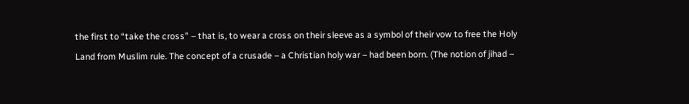the first to “take the cross” – that is, to wear a cross on their sleeve as a symbol of their vow to free the Holy Land from Muslim rule. The concept of a crusade – a Christian holy war – had been born. (The notion of jihad –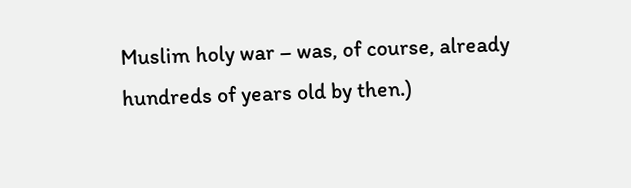Muslim holy war – was, of course, already hundreds of years old by then.)